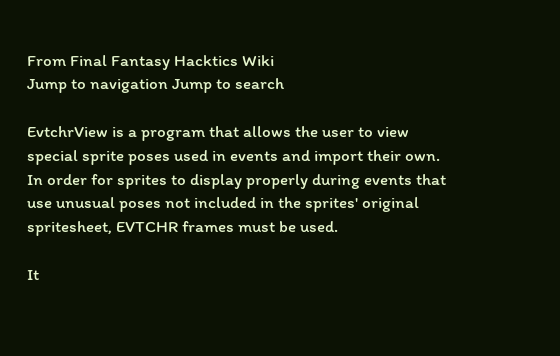From Final Fantasy Hacktics Wiki
Jump to navigation Jump to search

EvtchrView is a program that allows the user to view special sprite poses used in events and import their own. In order for sprites to display properly during events that use unusual poses not included in the sprites' original spritesheet, EVTCHR frames must be used.

It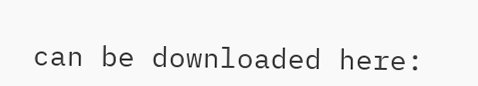can be downloaded here: